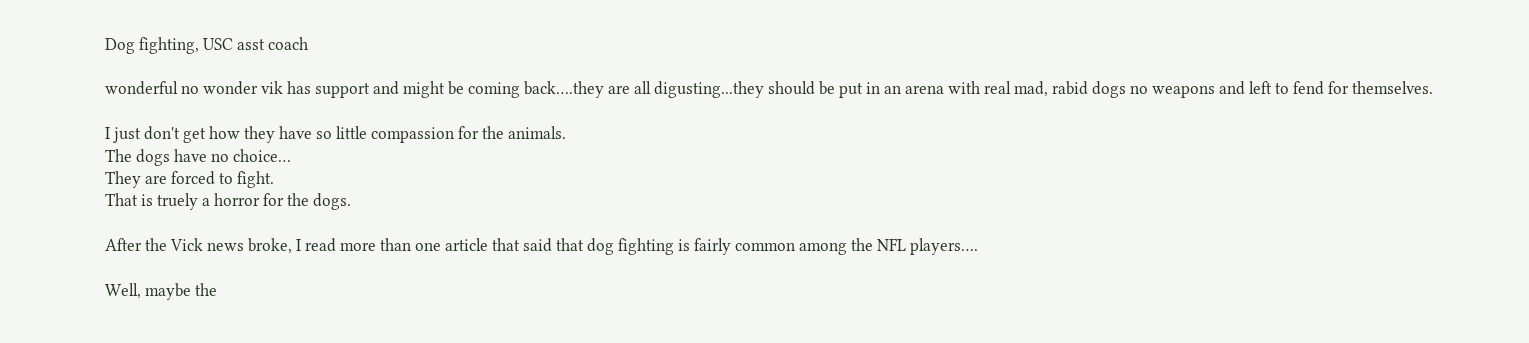Dog fighting, USC asst coach

wonderful no wonder vik has support and might be coming back….they are all digusting...they should be put in an arena with real mad, rabid dogs no weapons and left to fend for themselves.

I just don't get how they have so little compassion for the animals.
The dogs have no choice…
They are forced to fight.
That is truely a horror for the dogs.

After the Vick news broke, I read more than one article that said that dog fighting is fairly common among the NFL players….

Well, maybe the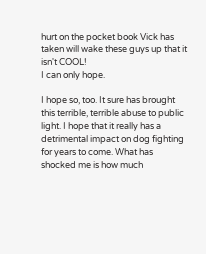hurt on the pocket book Vick has taken will wake these guys up that it isn't COOL!
I can only hope.

I hope so, too. It sure has brought this terrible, terrible abuse to public light. I hope that it really has a detrimental impact on dog fighting for years to come. What has shocked me is how much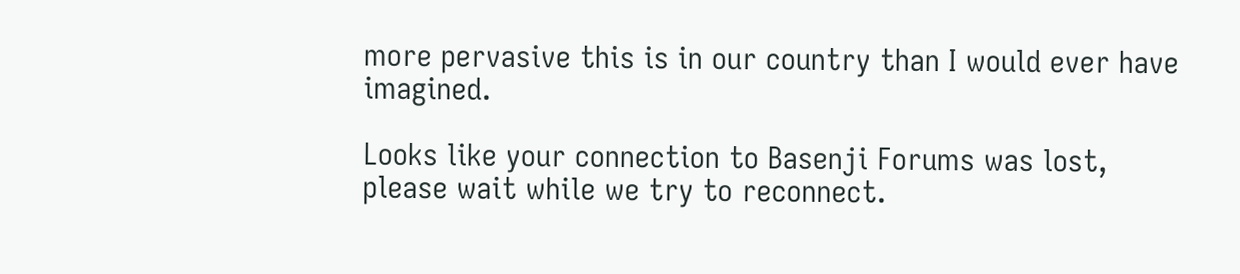more pervasive this is in our country than I would ever have imagined.

Looks like your connection to Basenji Forums was lost, please wait while we try to reconnect.